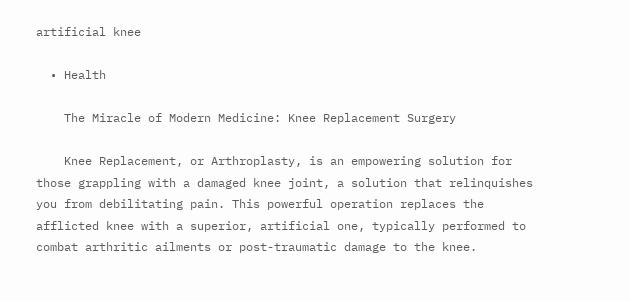artificial knee

  • Health

    The Miracle of Modern Medicine: Knee Replacement Surgery

    Knee Replacement, or Arthroplasty, is an empowering solution for those grappling with a damaged knee joint, a solution that relinquishes you from debilitating pain. This powerful operation replaces the afflicted knee with a superior, artificial one, typically performed to combat arthritic ailments or post-traumatic damage to the knee.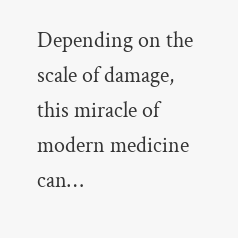Depending on the scale of damage, this miracle of modern medicine can…